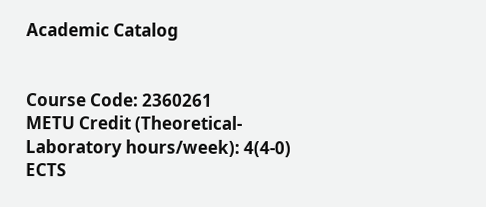Academic Catalog


Course Code: 2360261
METU Credit (Theoretical-Laboratory hours/week): 4(4-0)
ECTS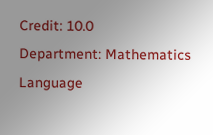Credit: 10.0
Department: Mathematics
Language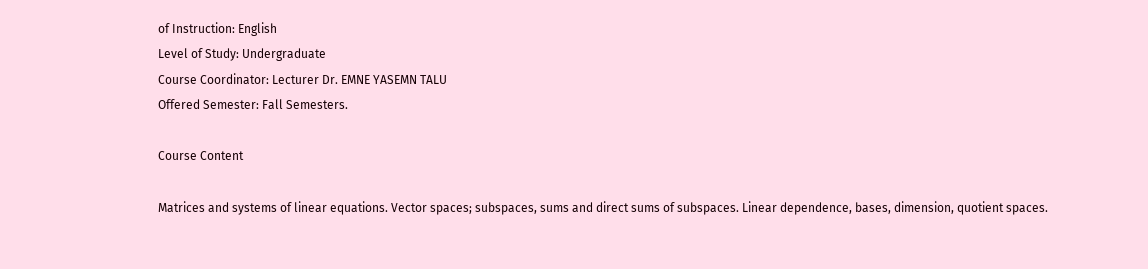of Instruction: English
Level of Study: Undergraduate
Course Coordinator: Lecturer Dr. EMNE YASEMN TALU
Offered Semester: Fall Semesters.

Course Content

Matrices and systems of linear equations. Vector spaces; subspaces, sums and direct sums of subspaces. Linear dependence, bases, dimension, quotient spaces.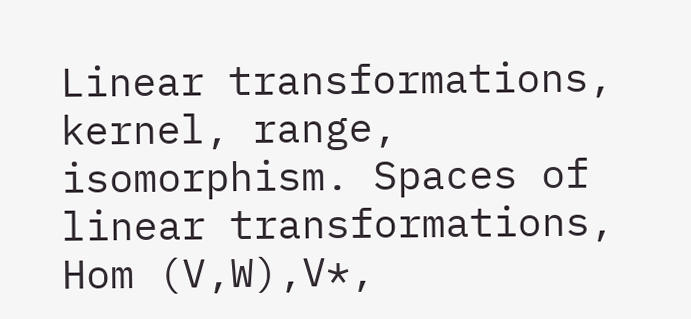Linear transformations, kernel, range, isomorphism. Spaces of linear transformations, Hom (V,W),V*,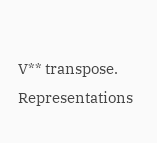V** transpose. Representations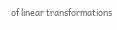of linear transformations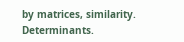by matrices, similarity. Determinants.